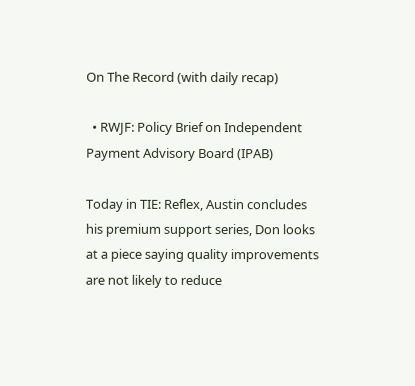On The Record (with daily recap)

  • RWJF: Policy Brief on Independent Payment Advisory Board (IPAB)

Today in TIE: Reflex, Austin concludes his premium support series, Don looks at a piece saying quality improvements are not likely to reduce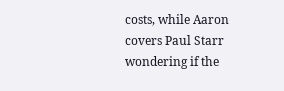costs, while Aaron covers Paul Starr wondering if the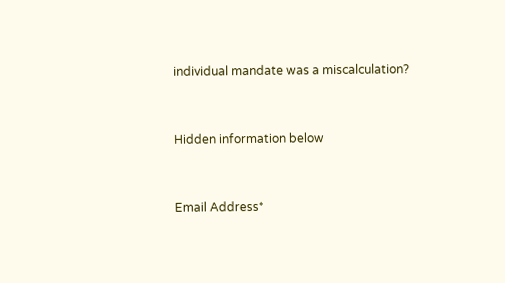individual mandate was a miscalculation?


Hidden information below


Email Address*